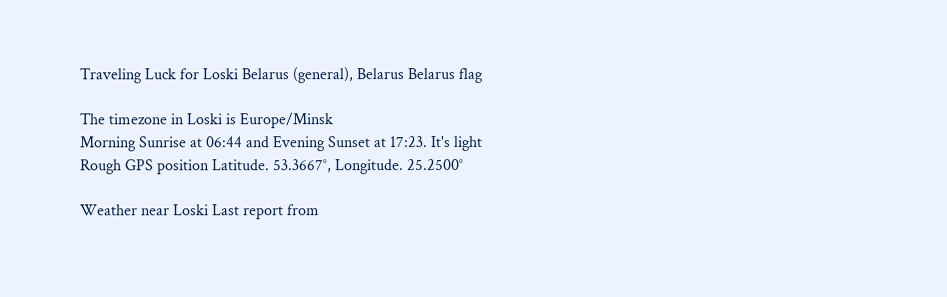Traveling Luck for Loski Belarus (general), Belarus Belarus flag

The timezone in Loski is Europe/Minsk
Morning Sunrise at 06:44 and Evening Sunset at 17:23. It's light
Rough GPS position Latitude. 53.3667°, Longitude. 25.2500°

Weather near Loski Last report from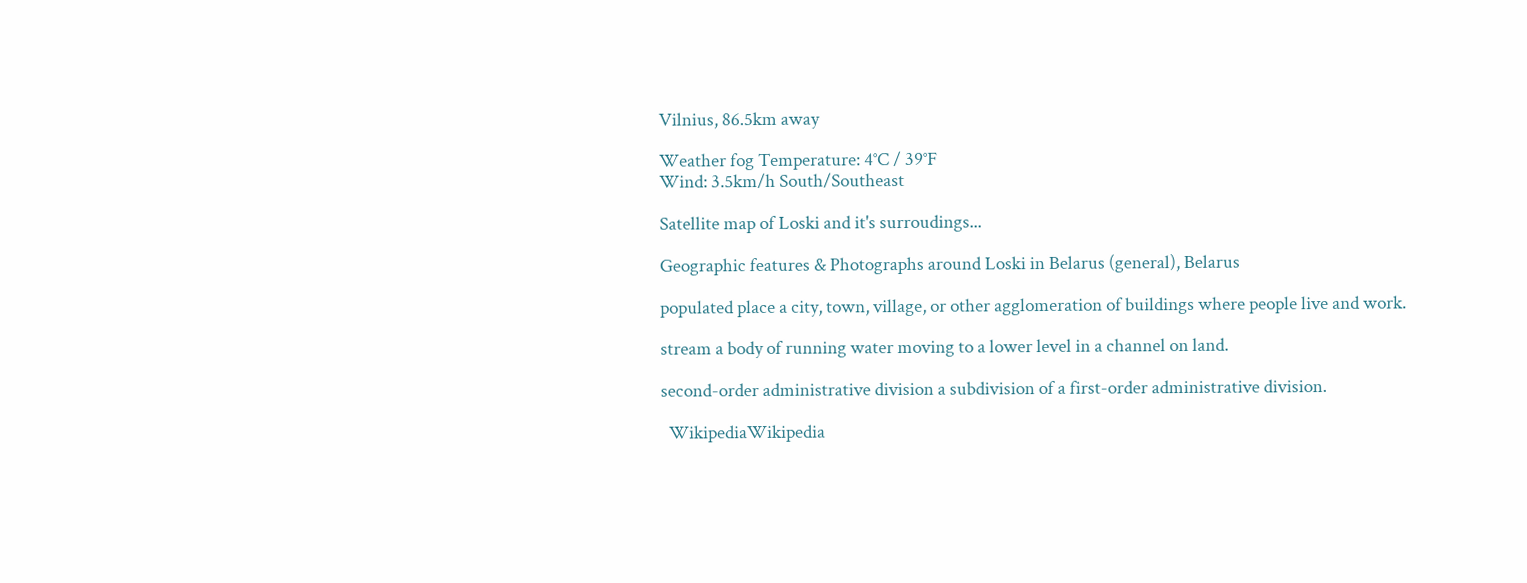Vilnius, 86.5km away

Weather fog Temperature: 4°C / 39°F
Wind: 3.5km/h South/Southeast

Satellite map of Loski and it's surroudings...

Geographic features & Photographs around Loski in Belarus (general), Belarus

populated place a city, town, village, or other agglomeration of buildings where people live and work.

stream a body of running water moving to a lower level in a channel on land.

second-order administrative division a subdivision of a first-order administrative division.

  WikipediaWikipedia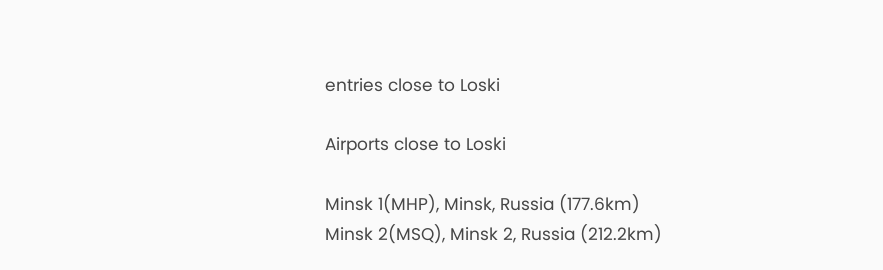entries close to Loski

Airports close to Loski

Minsk 1(MHP), Minsk, Russia (177.6km)
Minsk 2(MSQ), Minsk 2, Russia (212.2km)